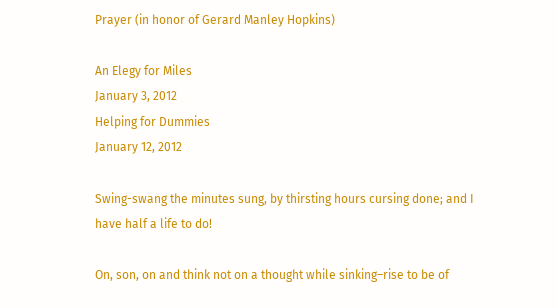Prayer (in honor of Gerard Manley Hopkins)

An Elegy for Miles
January 3, 2012
Helping for Dummies
January 12, 2012

Swing-swang the minutes sung, by thirsting hours cursing done; and I have half a life to do!

On, son, on and think not on a thought while sinking–rise to be of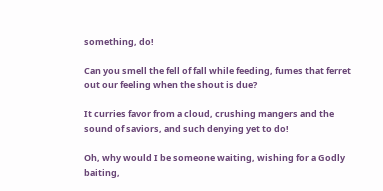something, do!

Can you smell the fell of fall while feeding, fumes that ferret out our feeling when the shout is due?

It curries favor from a cloud, crushing mangers and the sound of saviors, and such denying yet to do!

Oh, why would I be someone waiting, wishing for a Godly baiting,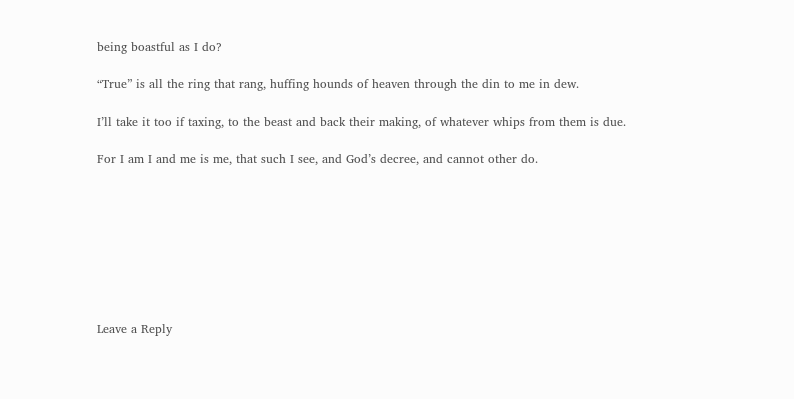being boastful as I do?

“True” is all the ring that rang, huffing hounds of heaven through the din to me in dew.

I’ll take it too if taxing, to the beast and back their making, of whatever whips from them is due.

For I am I and me is me, that such I see, and God’s decree, and cannot other do.








Leave a Reply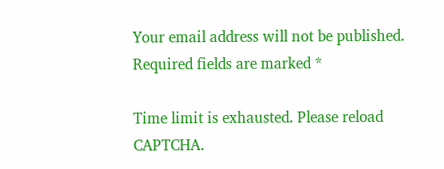Your email address will not be published. Required fields are marked *

Time limit is exhausted. Please reload CAPTCHA.